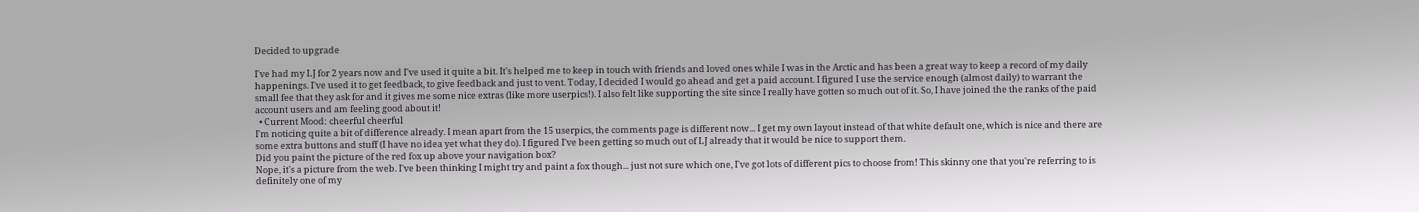Decided to upgrade

I've had my LJ for 2 years now and I've used it quite a bit. It's helped me to keep in touch with friends and loved ones while I was in the Arctic and has been a great way to keep a record of my daily happenings. I've used it to get feedback, to give feedback and just to vent. Today, I decided I would go ahead and get a paid account. I figured I use the service enough (almost daily) to warrant the small fee that they ask for and it gives me some nice extras (like more userpics!). I also felt like supporting the site since I really have gotten so much out of it. So, I have joined the the ranks of the paid account users and am feeling good about it!
  • Current Mood: cheerful cheerful
I'm noticing quite a bit of difference already. I mean apart from the 15 userpics, the comments page is different now... I get my own layout instead of that white default one, which is nice and there are some extra buttons and stuff (I have no idea yet what they do). I figured I've been getting so much out of LJ already that it would be nice to support them.
Did you paint the picture of the red fox up above your navigation box?
Nope, it's a picture from the web. I've been thinking I might try and paint a fox though... just not sure which one, I've got lots of different pics to choose from! This skinny one that you're referring to is definitely one of my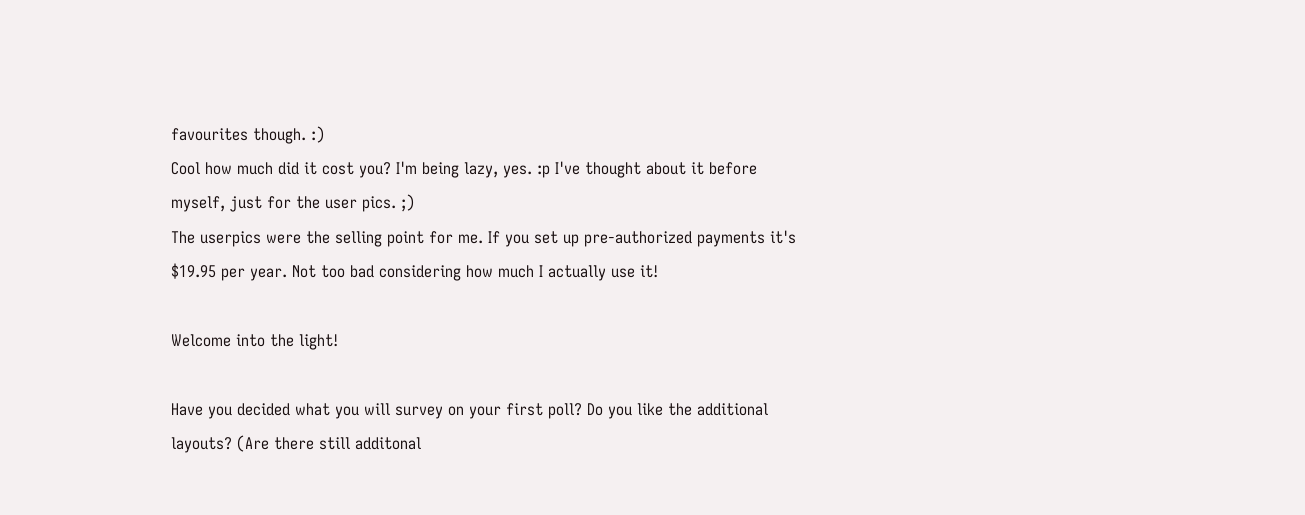favourites though. :)
Cool how much did it cost you? I'm being lazy, yes. :p I've thought about it before myself, just for the user pics. ;)
The userpics were the selling point for me. If you set up pre-authorized payments it's $19.95 per year. Not too bad considering how much I actually use it!

Welcome into the light!

Have you decided what you will survey on your first poll? Do you like the additional layouts? (Are there still additonal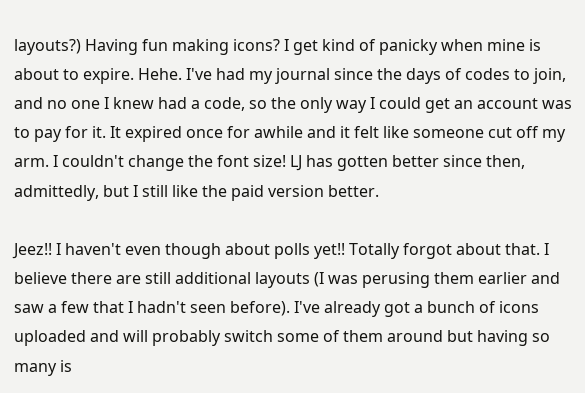layouts?) Having fun making icons? I get kind of panicky when mine is about to expire. Hehe. I've had my journal since the days of codes to join, and no one I knew had a code, so the only way I could get an account was to pay for it. It expired once for awhile and it felt like someone cut off my arm. I couldn't change the font size! LJ has gotten better since then, admittedly, but I still like the paid version better.

Jeez!! I haven't even though about polls yet!! Totally forgot about that. I believe there are still additional layouts (I was perusing them earlier and saw a few that I hadn't seen before). I've already got a bunch of icons uploaded and will probably switch some of them around but having so many is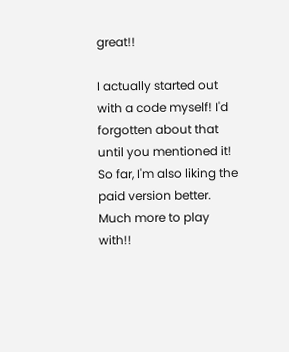great!!

I actually started out with a code myself! I'd forgotten about that until you mentioned it! So far, I'm also liking the paid version better. Much more to play with!!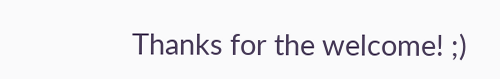Thanks for the welcome! ;)